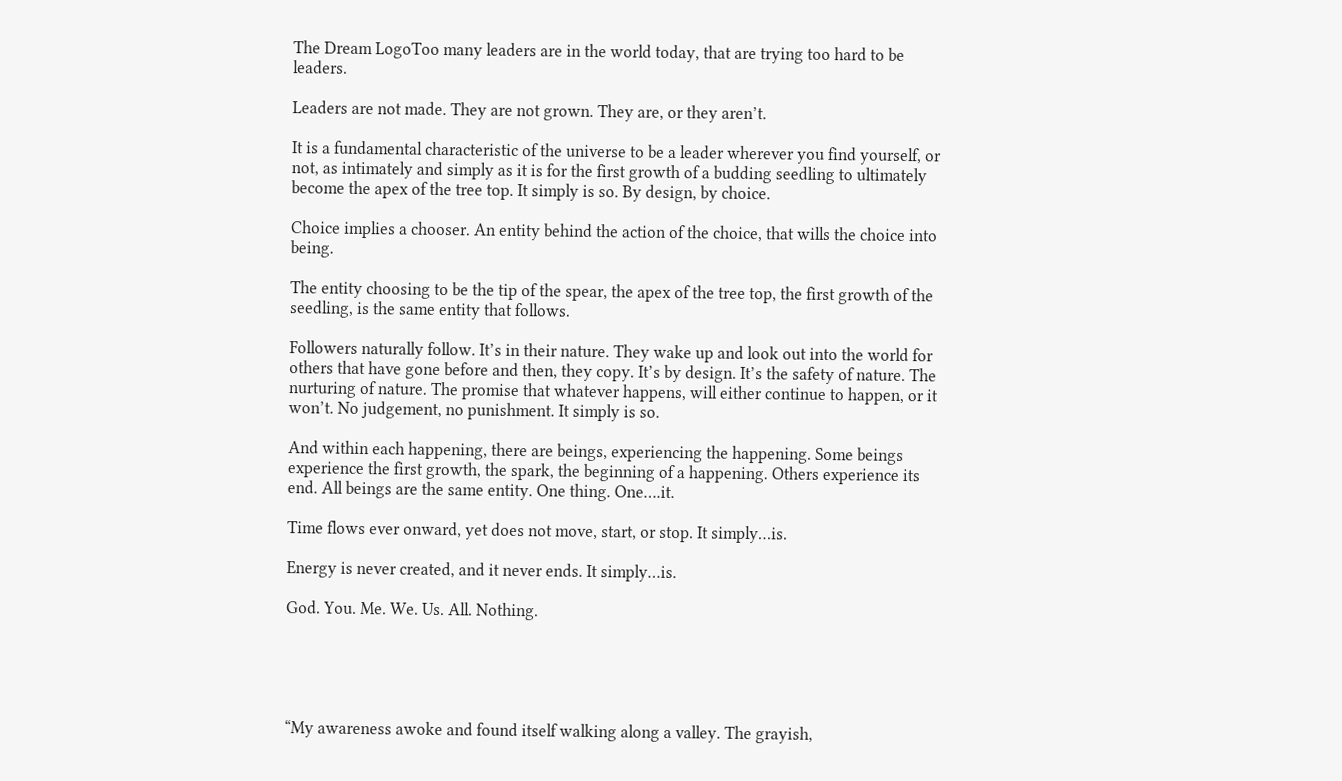The Dream LogoToo many leaders are in the world today, that are trying too hard to be leaders.

Leaders are not made. They are not grown. They are, or they aren’t.

It is a fundamental characteristic of the universe to be a leader wherever you find yourself, or not, as intimately and simply as it is for the first growth of a budding seedling to ultimately become the apex of the tree top. It simply is so. By design, by choice.

Choice implies a chooser. An entity behind the action of the choice, that wills the choice into being.

The entity choosing to be the tip of the spear, the apex of the tree top, the first growth of the seedling, is the same entity that follows.

Followers naturally follow. It’s in their nature. They wake up and look out into the world for others that have gone before and then, they copy. It’s by design. It’s the safety of nature. The nurturing of nature. The promise that whatever happens, will either continue to happen, or it won’t. No judgement, no punishment. It simply is so.

And within each happening, there are beings, experiencing the happening. Some beings experience the first growth, the spark, the beginning of a happening. Others experience its end. All beings are the same entity. One thing. One….it.

Time flows ever onward, yet does not move, start, or stop. It simply…is.

Energy is never created, and it never ends. It simply…is.

God. You. Me. We. Us. All. Nothing.





“My awareness awoke and found itself walking along a valley. The grayish,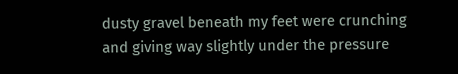dusty gravel beneath my feet were crunching and giving way slightly under the pressure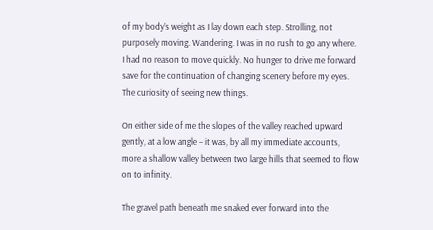of my body’s weight as I lay down each step. Strolling, not purposely moving. Wandering. I was in no rush to go any where. I had no reason to move quickly. No hunger to drive me forward save for the continuation of changing scenery before my eyes. The curiosity of seeing new things.

On either side of me the slopes of the valley reached upward gently, at a low angle – it was, by all my immediate accounts, more a shallow valley between two large hills that seemed to flow on to infinity.

The gravel path beneath me snaked ever forward into the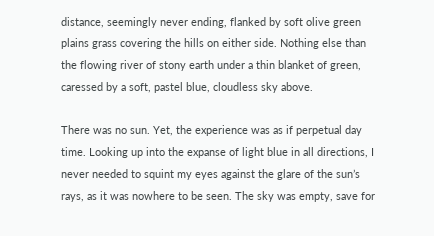distance, seemingly never ending, flanked by soft olive green plains grass covering the hills on either side. Nothing else than the flowing river of stony earth under a thin blanket of green, caressed by a soft, pastel blue, cloudless sky above.

There was no sun. Yet, the experience was as if perpetual day time. Looking up into the expanse of light blue in all directions, I never needed to squint my eyes against the glare of the sun’s rays, as it was nowhere to be seen. The sky was empty, save for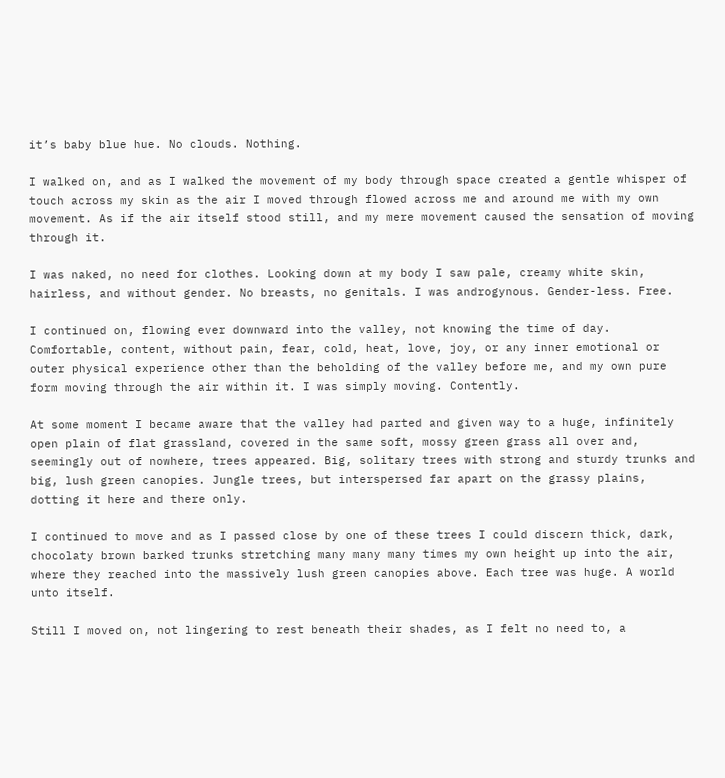it’s baby blue hue. No clouds. Nothing.

I walked on, and as I walked the movement of my body through space created a gentle whisper of touch across my skin as the air I moved through flowed across me and around me with my own movement. As if the air itself stood still, and my mere movement caused the sensation of moving through it.

I was naked, no need for clothes. Looking down at my body I saw pale, creamy white skin, hairless, and without gender. No breasts, no genitals. I was androgynous. Gender-less. Free.

I continued on, flowing ever downward into the valley, not knowing the time of day. Comfortable, content, without pain, fear, cold, heat, love, joy, or any inner emotional or outer physical experience other than the beholding of the valley before me, and my own pure form moving through the air within it. I was simply moving. Contently.

At some moment I became aware that the valley had parted and given way to a huge, infinitely open plain of flat grassland, covered in the same soft, mossy green grass all over and, seemingly out of nowhere, trees appeared. Big, solitary trees with strong and sturdy trunks and big, lush green canopies. Jungle trees, but interspersed far apart on the grassy plains, dotting it here and there only.

I continued to move and as I passed close by one of these trees I could discern thick, dark, chocolaty brown barked trunks stretching many many many times my own height up into the air, where they reached into the massively lush green canopies above. Each tree was huge. A world unto itself.

Still I moved on, not lingering to rest beneath their shades, as I felt no need to, a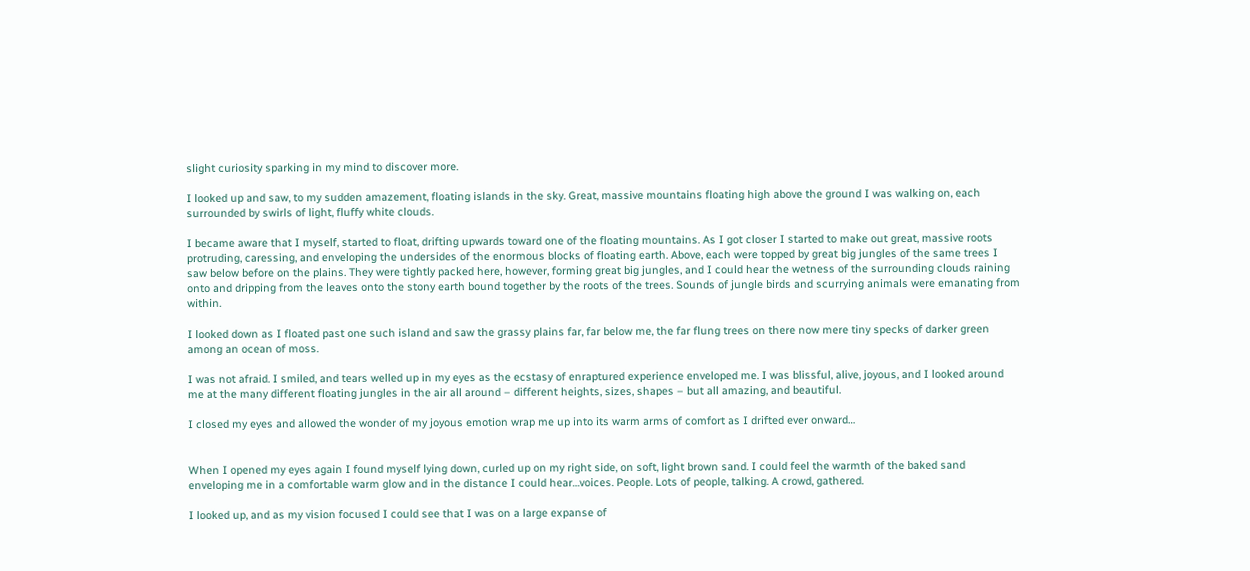slight curiosity sparking in my mind to discover more.

I looked up and saw, to my sudden amazement, floating islands in the sky. Great, massive mountains floating high above the ground I was walking on, each surrounded by swirls of light, fluffy white clouds.

I became aware that I myself, started to float, drifting upwards toward one of the floating mountains. As I got closer I started to make out great, massive roots protruding, caressing, and enveloping the undersides of the enormous blocks of floating earth. Above, each were topped by great big jungles of the same trees I saw below before on the plains. They were tightly packed here, however, forming great big jungles, and I could hear the wetness of the surrounding clouds raining onto and dripping from the leaves onto the stony earth bound together by the roots of the trees. Sounds of jungle birds and scurrying animals were emanating from within.

I looked down as I floated past one such island and saw the grassy plains far, far below me, the far flung trees on there now mere tiny specks of darker green among an ocean of moss.

I was not afraid. I smiled, and tears welled up in my eyes as the ecstasy of enraptured experience enveloped me. I was blissful, alive, joyous, and I looked around me at the many different floating jungles in the air all around – different heights, sizes, shapes – but all amazing, and beautiful.

I closed my eyes and allowed the wonder of my joyous emotion wrap me up into its warm arms of comfort as I drifted ever onward…


When I opened my eyes again I found myself lying down, curled up on my right side, on soft, light brown sand. I could feel the warmth of the baked sand enveloping me in a comfortable warm glow and in the distance I could hear…voices. People. Lots of people, talking. A crowd, gathered.

I looked up, and as my vision focused I could see that I was on a large expanse of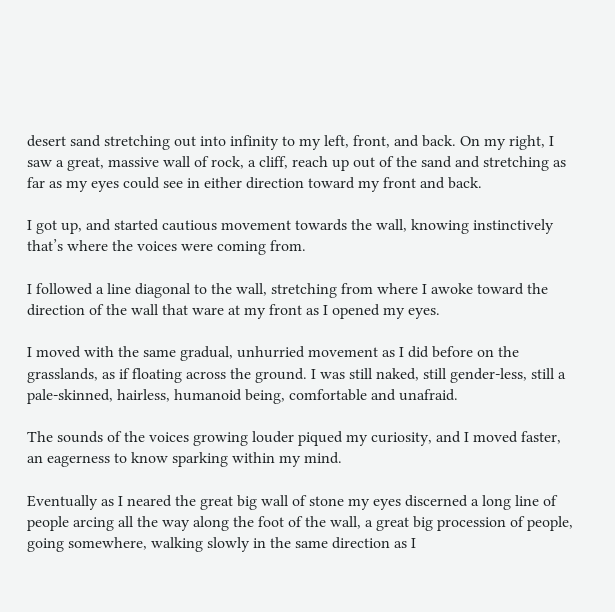desert sand stretching out into infinity to my left, front, and back. On my right, I saw a great, massive wall of rock, a cliff, reach up out of the sand and stretching as far as my eyes could see in either direction toward my front and back.

I got up, and started cautious movement towards the wall, knowing instinctively that’s where the voices were coming from.

I followed a line diagonal to the wall, stretching from where I awoke toward the direction of the wall that ware at my front as I opened my eyes.

I moved with the same gradual, unhurried movement as I did before on the grasslands, as if floating across the ground. I was still naked, still gender-less, still a pale-skinned, hairless, humanoid being, comfortable and unafraid.

The sounds of the voices growing louder piqued my curiosity, and I moved faster, an eagerness to know sparking within my mind.

Eventually as I neared the great big wall of stone my eyes discerned a long line of people arcing all the way along the foot of the wall, a great big procession of people, going somewhere, walking slowly in the same direction as I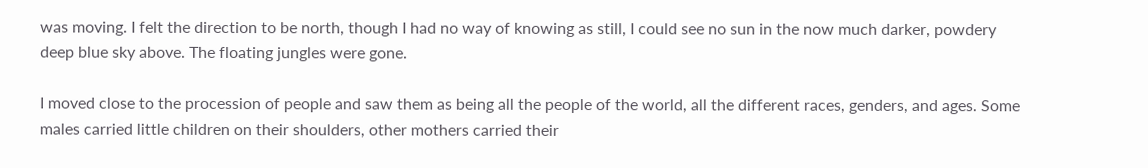was moving. I felt the direction to be north, though I had no way of knowing as still, I could see no sun in the now much darker, powdery deep blue sky above. The floating jungles were gone.

I moved close to the procession of people and saw them as being all the people of the world, all the different races, genders, and ages. Some males carried little children on their shoulders, other mothers carried their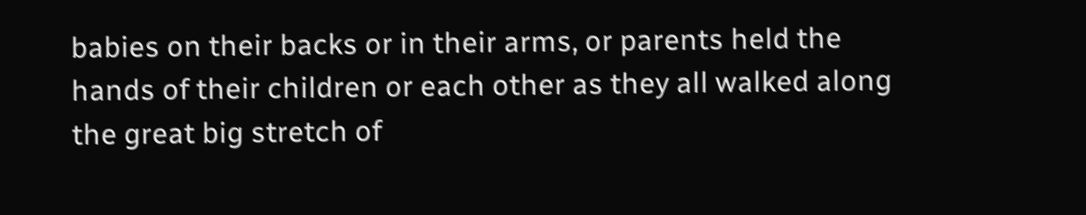babies on their backs or in their arms, or parents held the hands of their children or each other as they all walked along the great big stretch of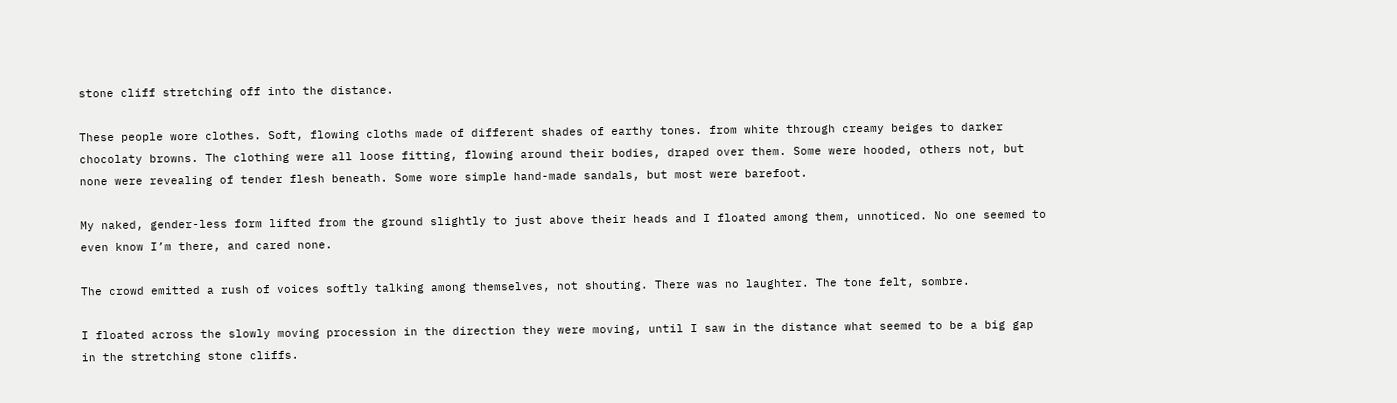stone cliff stretching off into the distance.

These people wore clothes. Soft, flowing cloths made of different shades of earthy tones. from white through creamy beiges to darker chocolaty browns. The clothing were all loose fitting, flowing around their bodies, draped over them. Some were hooded, others not, but none were revealing of tender flesh beneath. Some wore simple hand-made sandals, but most were barefoot.

My naked, gender-less form lifted from the ground slightly to just above their heads and I floated among them, unnoticed. No one seemed to even know I’m there, and cared none.

The crowd emitted a rush of voices softly talking among themselves, not shouting. There was no laughter. The tone felt, sombre.

I floated across the slowly moving procession in the direction they were moving, until I saw in the distance what seemed to be a big gap in the stretching stone cliffs.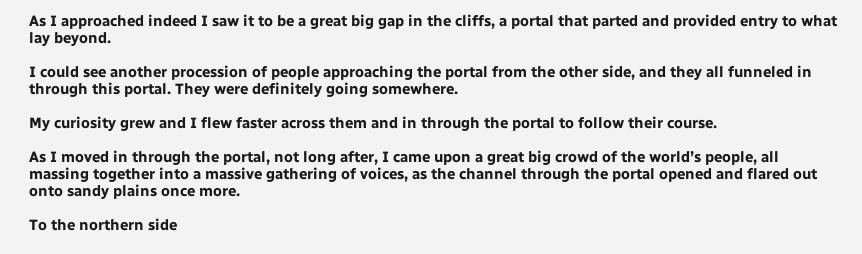As I approached indeed I saw it to be a great big gap in the cliffs, a portal that parted and provided entry to what lay beyond.

I could see another procession of people approaching the portal from the other side, and they all funneled in through this portal. They were definitely going somewhere.

My curiosity grew and I flew faster across them and in through the portal to follow their course.

As I moved in through the portal, not long after, I came upon a great big crowd of the world’s people, all massing together into a massive gathering of voices, as the channel through the portal opened and flared out onto sandy plains once more.

To the northern side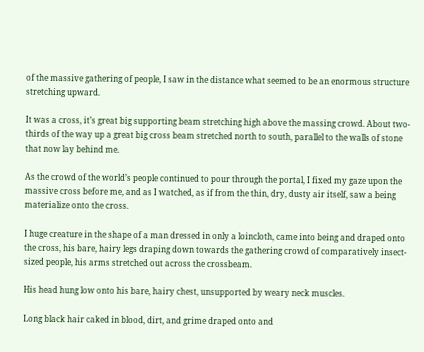of the massive gathering of people, I saw in the distance what seemed to be an enormous structure stretching upward.

It was a cross, it’s great big supporting beam stretching high above the massing crowd. About two-thirds of the way up a great big cross beam stretched north to south, parallel to the walls of stone that now lay behind me.

As the crowd of the world’s people continued to pour through the portal, I fixed my gaze upon the massive cross before me, and as I watched, as if from the thin, dry, dusty air itself, saw a being materialize onto the cross.

I huge creature in the shape of a man dressed in only a loincloth, came into being and draped onto the cross, his bare, hairy legs draping down towards the gathering crowd of comparatively insect-sized people, his arms stretched out across the crossbeam.

His head hung low onto his bare, hairy chest, unsupported by weary neck muscles.

Long black hair caked in blood, dirt, and grime draped onto and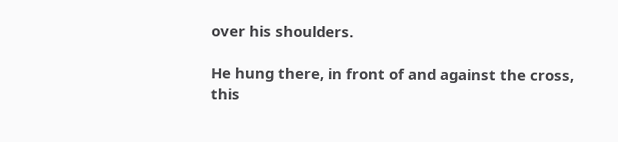over his shoulders.

He hung there, in front of and against the cross, this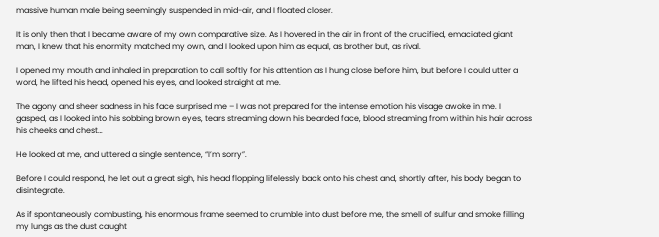massive human male being seemingly suspended in mid-air, and I floated closer.

It is only then that I became aware of my own comparative size. As I hovered in the air in front of the crucified, emaciated giant man, I knew that his enormity matched my own, and I looked upon him as equal, as brother but, as rival.

I opened my mouth and inhaled in preparation to call softly for his attention as I hung close before him, but before I could utter a word, he lifted his head, opened his eyes, and looked straight at me.

The agony and sheer sadness in his face surprised me – I was not prepared for the intense emotion his visage awoke in me. I gasped, as I looked into his sobbing brown eyes, tears streaming down his bearded face, blood streaming from within his hair across his cheeks and chest…

He looked at me, and uttered a single sentence, “I’m sorry”.

Before I could respond, he let out a great sigh, his head flopping lifelessly back onto his chest and, shortly after, his body began to disintegrate.

As if spontaneously combusting, his enormous frame seemed to crumble into dust before me, the smell of sulfur and smoke filling my lungs as the dust caught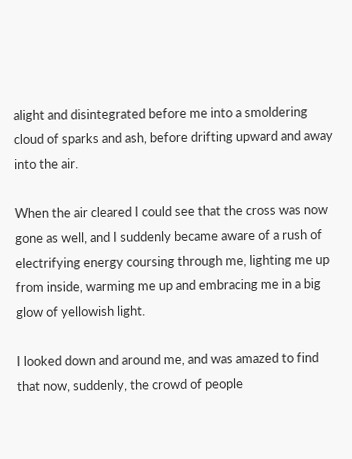alight and disintegrated before me into a smoldering cloud of sparks and ash, before drifting upward and away into the air.

When the air cleared I could see that the cross was now gone as well, and I suddenly became aware of a rush of electrifying energy coursing through me, lighting me up from inside, warming me up and embracing me in a big glow of yellowish light.

I looked down and around me, and was amazed to find that now, suddenly, the crowd of people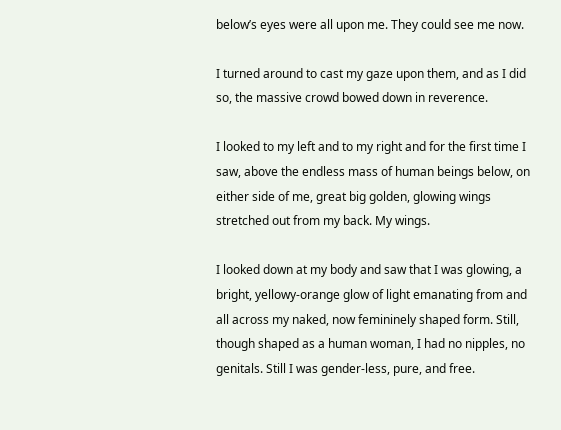below’s eyes were all upon me. They could see me now.

I turned around to cast my gaze upon them, and as I did so, the massive crowd bowed down in reverence.

I looked to my left and to my right and for the first time I saw, above the endless mass of human beings below, on either side of me, great big golden, glowing wings stretched out from my back. My wings.

I looked down at my body and saw that I was glowing, a bright, yellowy-orange glow of light emanating from and all across my naked, now femininely shaped form. Still, though shaped as a human woman, I had no nipples, no genitals. Still I was gender-less, pure, and free.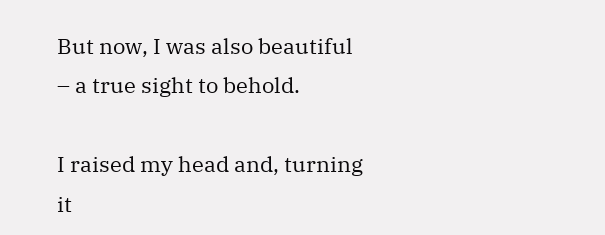But now, I was also beautiful – a true sight to behold.

I raised my head and, turning it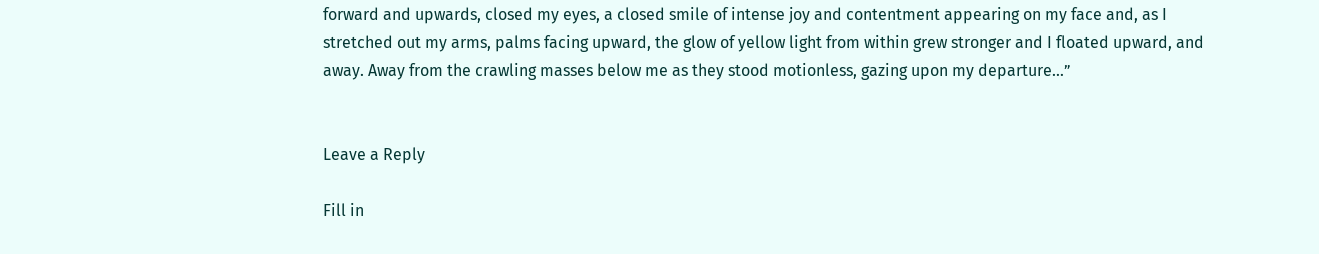forward and upwards, closed my eyes, a closed smile of intense joy and contentment appearing on my face and, as I stretched out my arms, palms facing upward, the glow of yellow light from within grew stronger and I floated upward, and away. Away from the crawling masses below me as they stood motionless, gazing upon my departure…”


Leave a Reply

Fill in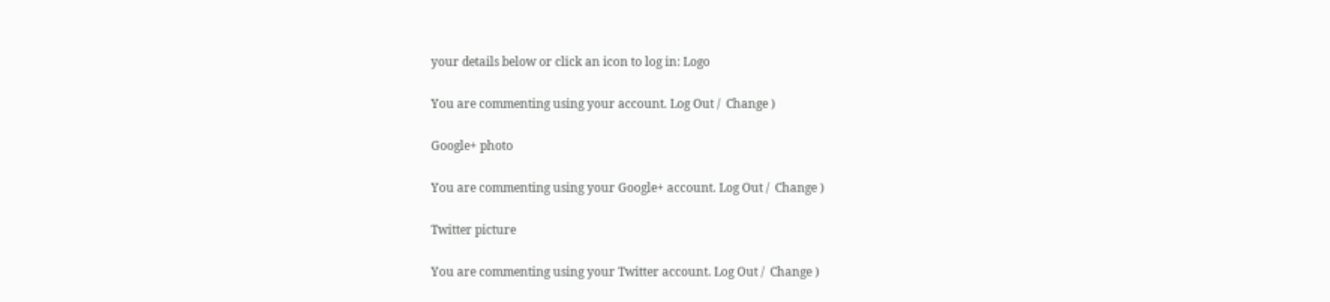your details below or click an icon to log in: Logo

You are commenting using your account. Log Out /  Change )

Google+ photo

You are commenting using your Google+ account. Log Out /  Change )

Twitter picture

You are commenting using your Twitter account. Log Out /  Change )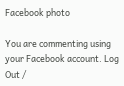Facebook photo

You are commenting using your Facebook account. Log Out /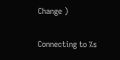Change )

Connecting to %s